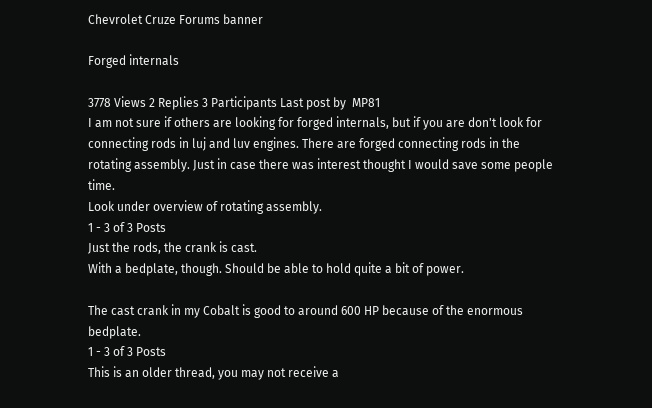Chevrolet Cruze Forums banner

Forged internals

3778 Views 2 Replies 3 Participants Last post by  MP81
I am not sure if others are looking for forged internals, but if you are don't look for connecting rods in luj and luv engines. There are forged connecting rods in the rotating assembly. Just in case there was interest thought I would save some people time.
Look under overview of rotating assembly.
1 - 3 of 3 Posts
Just the rods, the crank is cast.
With a bedplate, though. Should be able to hold quite a bit of power.

The cast crank in my Cobalt is good to around 600 HP because of the enormous bedplate.
1 - 3 of 3 Posts
This is an older thread, you may not receive a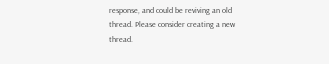response, and could be reviving an old thread. Please consider creating a new thread.